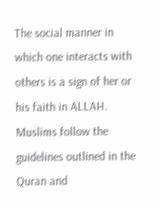The social manner in which one interacts with others is a sign of her or his faith in ALLAH. Muslims follow the guidelines outlined in the Quran and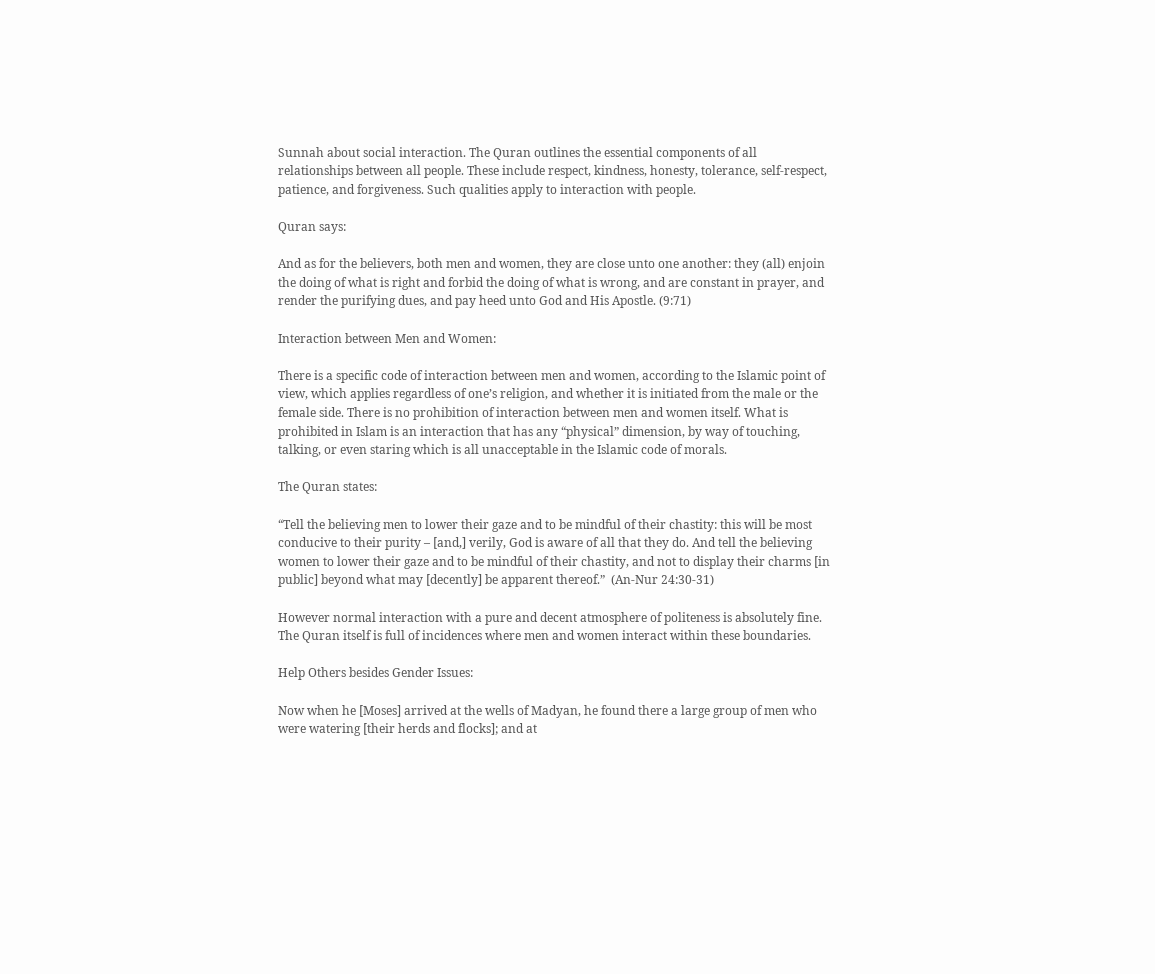Sunnah about social interaction. The Quran outlines the essential components of all relationships between all people. These include respect, kindness, honesty, tolerance, self-respect, patience, and forgiveness. Such qualities apply to interaction with people.

Quran says:

And as for the believers, both men and women, they are close unto one another: they (all) enjoin the doing of what is right and forbid the doing of what is wrong, and are constant in prayer, and render the purifying dues, and pay heed unto God and His Apostle. (9:71)

Interaction between Men and Women:

There is a specific code of interaction between men and women, according to the Islamic point of view, which applies regardless of one’s religion, and whether it is initiated from the male or the female side. There is no prohibition of interaction between men and women itself. What is prohibited in Islam is an interaction that has any “physical” dimension, by way of touching, talking, or even staring which is all unacceptable in the Islamic code of morals.

The Quran states:

“Tell the believing men to lower their gaze and to be mindful of their chastity: this will be most conducive to their purity – [and,] verily, God is aware of all that they do. And tell the believing women to lower their gaze and to be mindful of their chastity, and not to display their charms [in public] beyond what may [decently] be apparent thereof.”  (An-Nur 24:30-31)

However normal interaction with a pure and decent atmosphere of politeness is absolutely fine. The Quran itself is full of incidences where men and women interact within these boundaries.

Help Others besides Gender Issues:

Now when he [Moses] arrived at the wells of Madyan, he found there a large group of men who were watering [their herds and flocks]; and at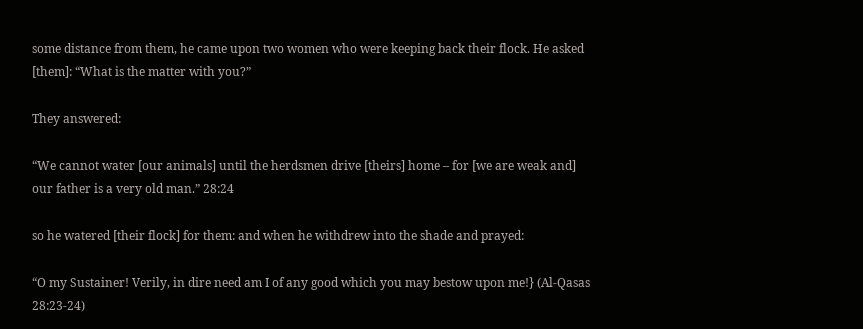some distance from them, he came upon two women who were keeping back their flock. He asked [them]: “What is the matter with you?”

They answered:

“We cannot water [our animals] until the herdsmen drive [theirs] home – for [we are weak and] our father is a very old man.” 28:24

so he watered [their flock] for them: and when he withdrew into the shade and prayed:

“O my Sustainer! Verily, in dire need am I of any good which you may bestow upon me!} (Al-Qasas 28:23-24)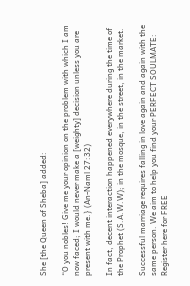She [the Queen of Sheba] added:

“O you nobles! Give me your opinion on the problem with which I am now faced; I would never make a [weighty] decision unless you are present with me.} (An-Naml 27:32)

In fact, decent interaction happened everywhere during the time of the Prophet (S.A.W.W); in the mosque, in the street, in the market.

Successful marriage requires falling in love again and again with the same person. We aim to help you find your PERFECT SOULMATE: Register here for FREE